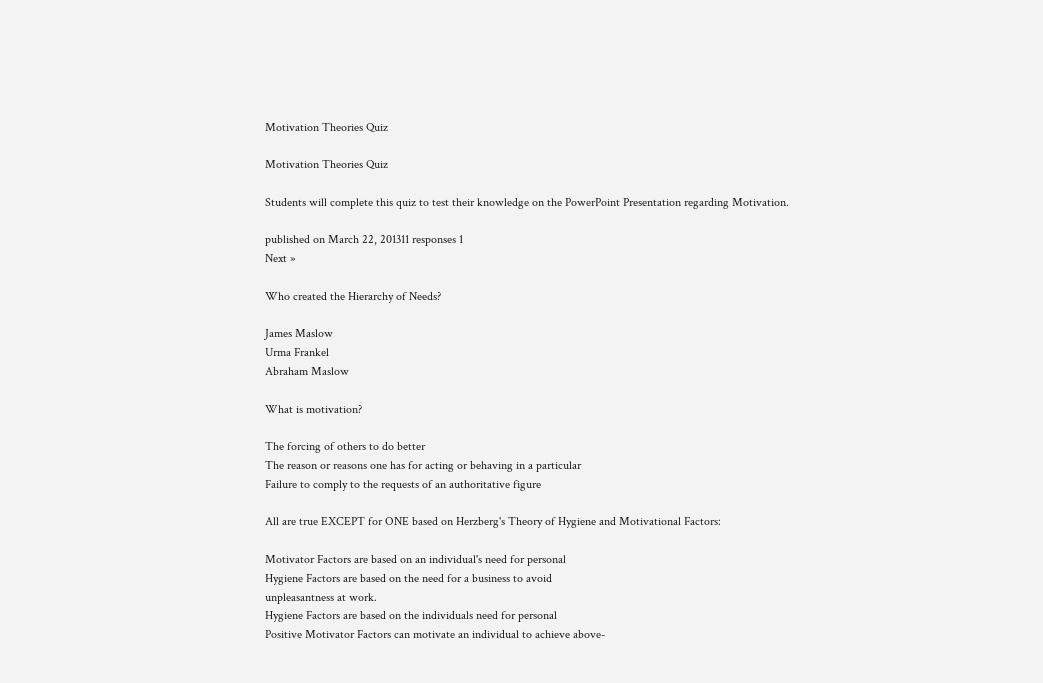Motivation Theories Quiz

Motivation Theories Quiz

Students will complete this quiz to test their knowledge on the PowerPoint Presentation regarding Motivation.

published on March 22, 201311 responses 1
Next »

Who created the Hierarchy of Needs?

James Maslow
Urma Frankel
Abraham Maslow

What is motivation?

The forcing of others to do better
The reason or reasons one has for acting or behaving in a particular
Failure to comply to the requests of an authoritative figure

All are true EXCEPT for ONE based on Herzberg's Theory of Hygiene and Motivational Factors:

Motivator Factors are based on an individual's need for personal
Hygiene Factors are based on the need for a business to avoid
unpleasantness at work.
Hygiene Factors are based on the individuals need for personal
Positive Motivator Factors can motivate an individual to achieve above-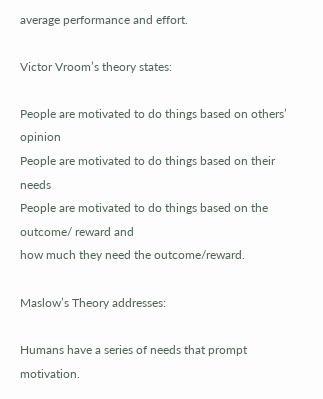average performance and effort.

Victor Vroom’s theory states:

People are motivated to do things based on others’ opinion
People are motivated to do things based on their needs
People are motivated to do things based on the outcome/ reward and
how much they need the outcome/reward.

Maslow’s Theory addresses:

Humans have a series of needs that prompt motivation.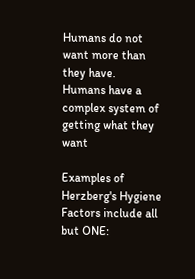Humans do not want more than they have.
Humans have a complex system of getting what they want

Examples of Herzberg's Hygiene Factors include all but ONE: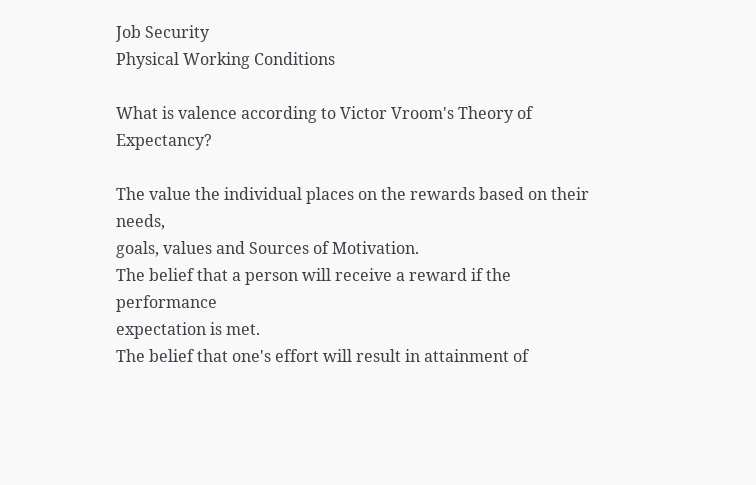Job Security
Physical Working Conditions

What is valence according to Victor Vroom's Theory of Expectancy?

The value the individual places on the rewards based on their needs,
goals, values and Sources of Motivation.
The belief that a person will receive a reward if the performance
expectation is met.
The belief that one's effort will result in attainment of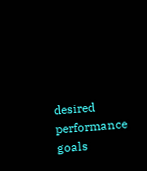desired
performance goals